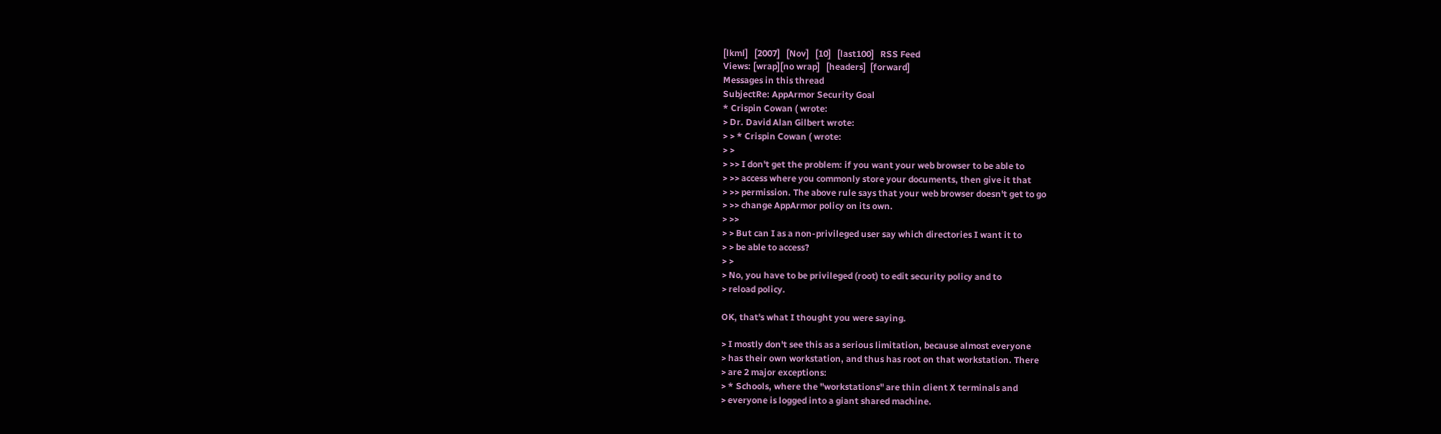[lkml]   [2007]   [Nov]   [10]   [last100]   RSS Feed
Views: [wrap][no wrap]   [headers]  [forward]
Messages in this thread
SubjectRe: AppArmor Security Goal
* Crispin Cowan ( wrote:
> Dr. David Alan Gilbert wrote:
> > * Crispin Cowan ( wrote:
> >
> >> I don't get the problem: if you want your web browser to be able to
> >> access where you commonly store your documents, then give it that
> >> permission. The above rule says that your web browser doesn't get to go
> >> change AppArmor policy on its own.
> >>
> > But can I as a non-privileged user say which directories I want it to
> > be able to access?
> >
> No, you have to be privileged (root) to edit security policy and to
> reload policy.

OK, that's what I thought you were saying.

> I mostly don't see this as a serious limitation, because almost everyone
> has their own workstation, and thus has root on that workstation. There
> are 2 major exceptions:
> * Schools, where the "workstations" are thin client X terminals and
> everyone is logged into a giant shared machine.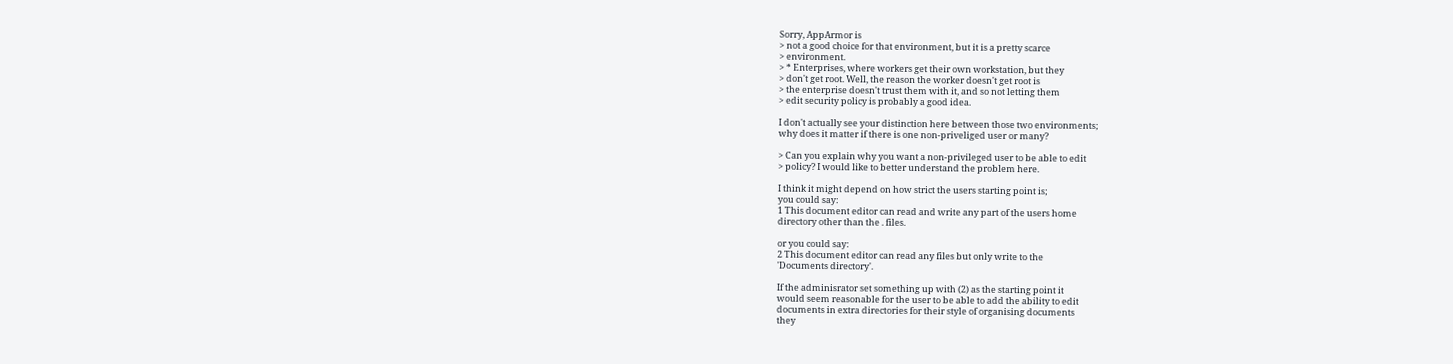Sorry, AppArmor is
> not a good choice for that environment, but it is a pretty scarce
> environment.
> * Enterprises, where workers get their own workstation, but they
> don't get root. Well, the reason the worker doesn't get root is
> the enterprise doesn't trust them with it, and so not letting them
> edit security policy is probably a good idea.

I don't actually see your distinction here between those two environments;
why does it matter if there is one non-priveliged user or many?

> Can you explain why you want a non-privileged user to be able to edit
> policy? I would like to better understand the problem here.

I think it might depend on how strict the users starting point is;
you could say:
1 This document editor can read and write any part of the users home
directory other than the . files.

or you could say:
2 This document editor can read any files but only write to the
'Documents directory'.

If the adminisrator set something up with (2) as the starting point it
would seem reasonable for the user to be able to add the ability to edit
documents in extra directories for their style of organising documents
they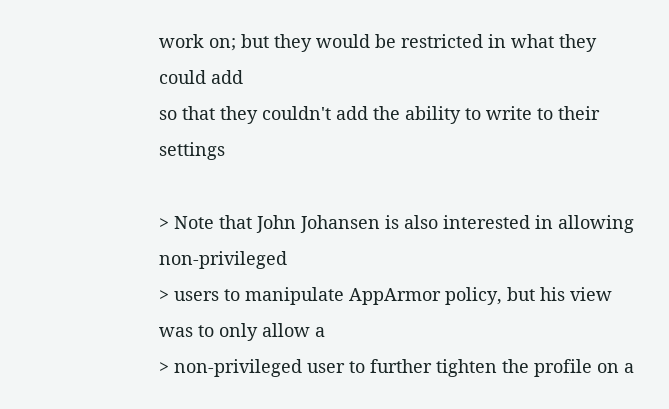work on; but they would be restricted in what they could add
so that they couldn't add the ability to write to their settings

> Note that John Johansen is also interested in allowing non-privileged
> users to manipulate AppArmor policy, but his view was to only allow a
> non-privileged user to further tighten the profile on a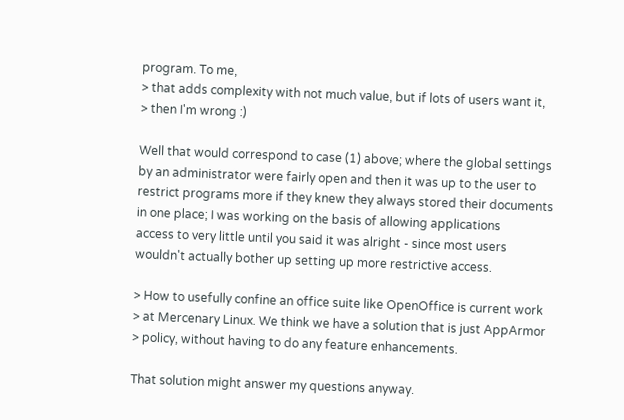program. To me,
> that adds complexity with not much value, but if lots of users want it,
> then I'm wrong :)

Well that would correspond to case (1) above; where the global settings
by an administrator were fairly open and then it was up to the user to
restrict programs more if they knew they always stored their documents
in one place; I was working on the basis of allowing applications
access to very little until you said it was alright - since most users
wouldn't actually bother up setting up more restrictive access.

> How to usefully confine an office suite like OpenOffice is current work
> at Mercenary Linux. We think we have a solution that is just AppArmor
> policy, without having to do any feature enhancements.

That solution might answer my questions anyway.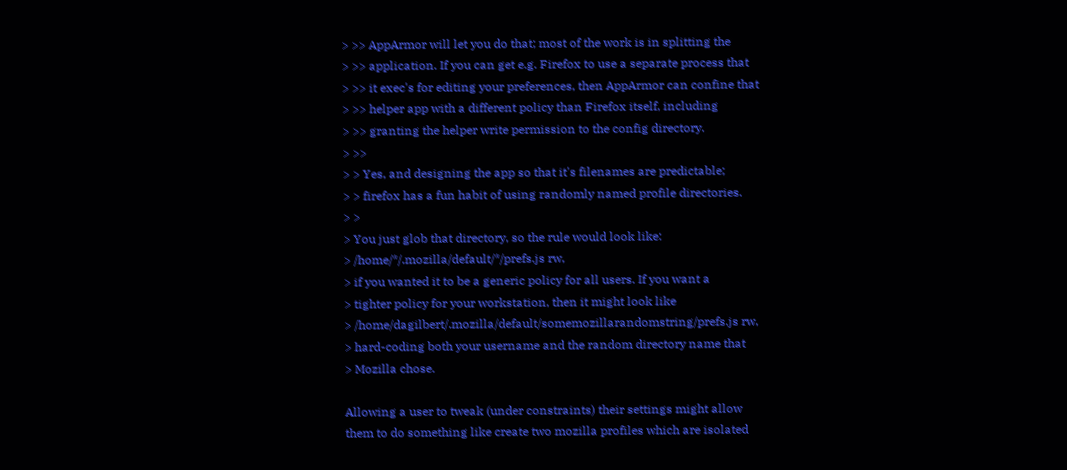> >> AppArmor will let you do that; most of the work is in splitting the
> >> application. If you can get e.g. Firefox to use a separate process that
> >> it exec's for editing your preferences, then AppArmor can confine that
> >> helper app with a different policy than Firefox itself, including
> >> granting the helper write permission to the config directory.
> >>
> > Yes, and designing the app so that it's filenames are predictable;
> > firefox has a fun habit of using randomly named profile directories.
> >
> You just glob that directory, so the rule would look like:
> /home/*/.mozilla/default/*/prefs.js rw,
> if you wanted it to be a generic policy for all users. If you want a
> tighter policy for your workstation, then it might look like
> /home/dagilbert/.mozilla/default/somemozillarandomstring/prefs.js rw,
> hard-coding both your username and the random directory name that
> Mozilla chose.

Allowing a user to tweak (under constraints) their settings might allow
them to do something like create two mozilla profiles which are isolated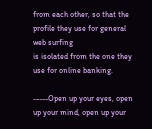from each other, so that the profile they use for general web surfing
is isolated from the one they use for online banking.

-----Open up your eyes, open up your mind, open up your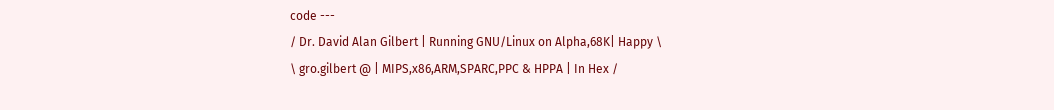code ---
/ Dr. David Alan Gilbert | Running GNU/Linux on Alpha,68K| Happy \
\ gro.gilbert @ | MIPS,x86,ARM,SPARC,PPC & HPPA | In Hex /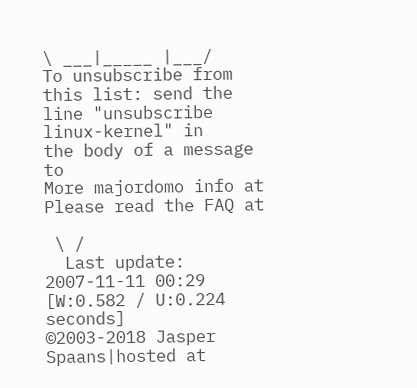\ ___|_____ |___/
To unsubscribe from this list: send the line "unsubscribe linux-kernel" in
the body of a message to
More majordomo info at
Please read the FAQ at

 \ /
  Last update: 2007-11-11 00:29    [W:0.582 / U:0.224 seconds]
©2003-2018 Jasper Spaans|hosted at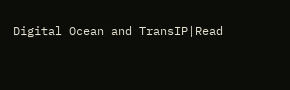Digital Ocean and TransIP|Read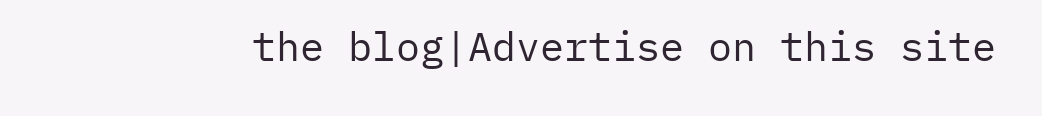the blog|Advertise on this site